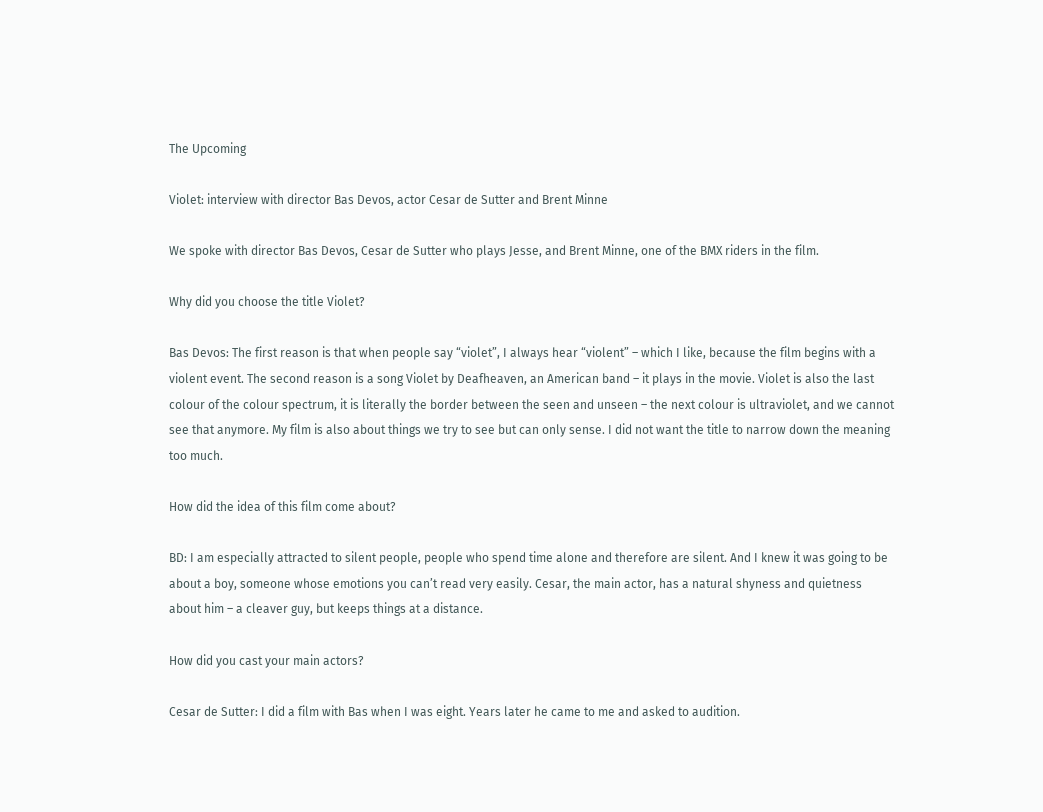The Upcoming

Violet: interview with director Bas Devos, actor Cesar de Sutter and Brent Minne

We spoke with director Bas Devos, Cesar de Sutter who plays Jesse, and Brent Minne, one of the BMX riders in the film.

Why did you choose the title Violet?

Bas Devos: The first reason is that when people say “violet”, I always hear “violent” – which I like, because the film begins with a violent event. The second reason is a song Violet by Deafheaven, an American band – it plays in the movie. Violet is also the last colour of the colour spectrum, it is literally the border between the seen and unseen – the next colour is ultraviolet, and we cannot see that anymore. My film is also about things we try to see but can only sense. I did not want the title to narrow down the meaning too much.

How did the idea of this film come about?

BD: I am especially attracted to silent people, people who spend time alone and therefore are silent. And I knew it was going to be about a boy, someone whose emotions you can’t read very easily. Cesar, the main actor, has a natural shyness and quietness about him – a cleaver guy, but keeps things at a distance.

How did you cast your main actors?

Cesar de Sutter: I did a film with Bas when I was eight. Years later he came to me and asked to audition.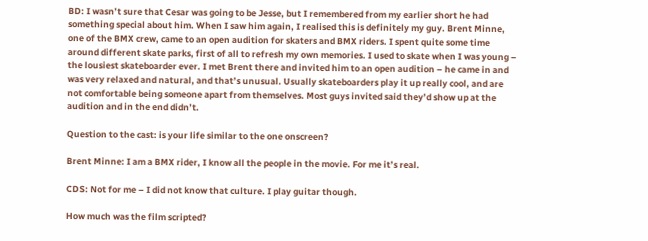BD: I wasn’t sure that Cesar was going to be Jesse, but I remembered from my earlier short he had something special about him. When I saw him again, I realised this is definitely my guy. Brent Minne, one of the BMX crew, came to an open audition for skaters and BMX riders. I spent quite some time around different skate parks, first of all to refresh my own memories. I used to skate when I was young – the lousiest skateboarder ever. I met Brent there and invited him to an open audition – he came in and was very relaxed and natural, and that’s unusual. Usually skateboarders play it up really cool, and are not comfortable being someone apart from themselves. Most guys invited said they’d show up at the audition and in the end didn’t.

Question to the cast: is your life similar to the one onscreen?

Brent Minne: I am a BMX rider, I know all the people in the movie. For me it’s real.

CDS: Not for me – I did not know that culture. I play guitar though.

How much was the film scripted?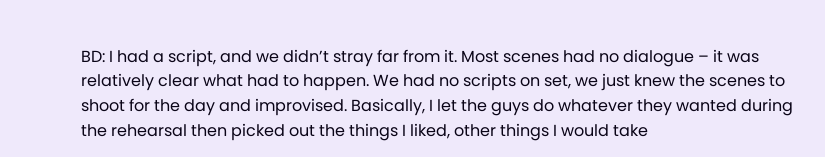BD: I had a script, and we didn’t stray far from it. Most scenes had no dialogue – it was relatively clear what had to happen. We had no scripts on set, we just knew the scenes to shoot for the day and improvised. Basically, I let the guys do whatever they wanted during the rehearsal then picked out the things I liked, other things I would take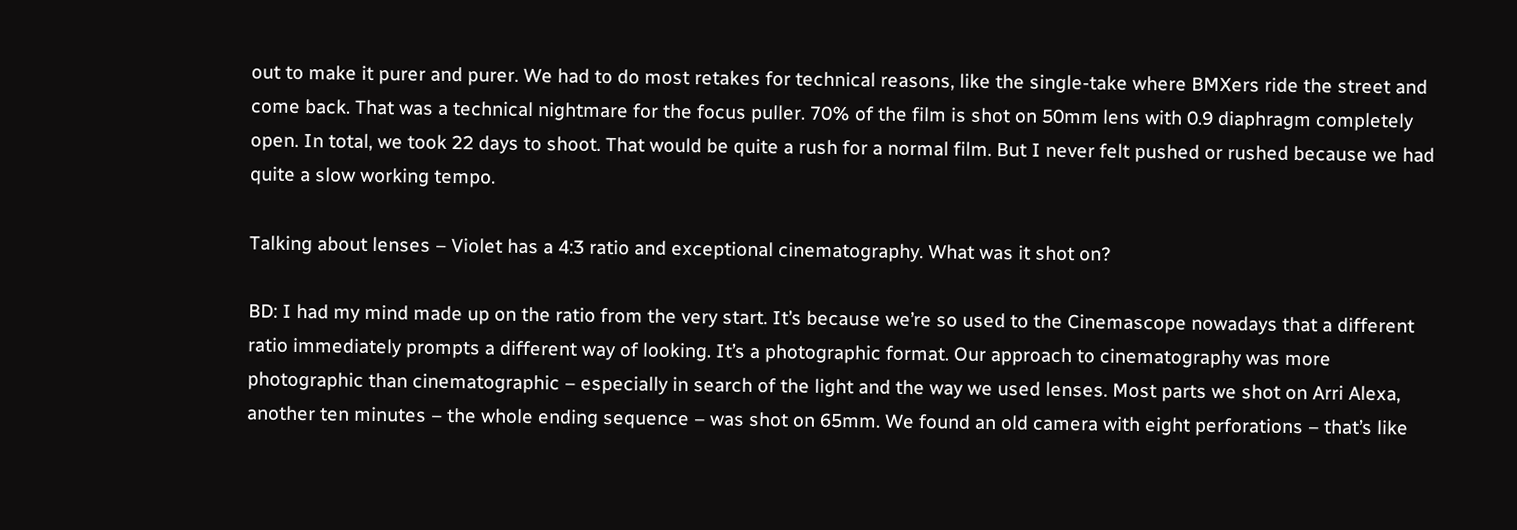out to make it purer and purer. We had to do most retakes for technical reasons, like the single-take where BMXers ride the street and come back. That was a technical nightmare for the focus puller. 70% of the film is shot on 50mm lens with 0.9 diaphragm completely open. In total, we took 22 days to shoot. That would be quite a rush for a normal film. But I never felt pushed or rushed because we had quite a slow working tempo.

Talking about lenses – Violet has a 4:3 ratio and exceptional cinematography. What was it shot on?

BD: I had my mind made up on the ratio from the very start. It’s because we’re so used to the Cinemascope nowadays that a different ratio immediately prompts a different way of looking. It’s a photographic format. Our approach to cinematography was more photographic than cinematographic – especially in search of the light and the way we used lenses. Most parts we shot on Arri Alexa, another ten minutes – the whole ending sequence – was shot on 65mm. We found an old camera with eight perforations – that’s like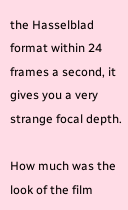the Hasselblad format within 24 frames a second, it gives you a very strange focal depth.

How much was the look of the film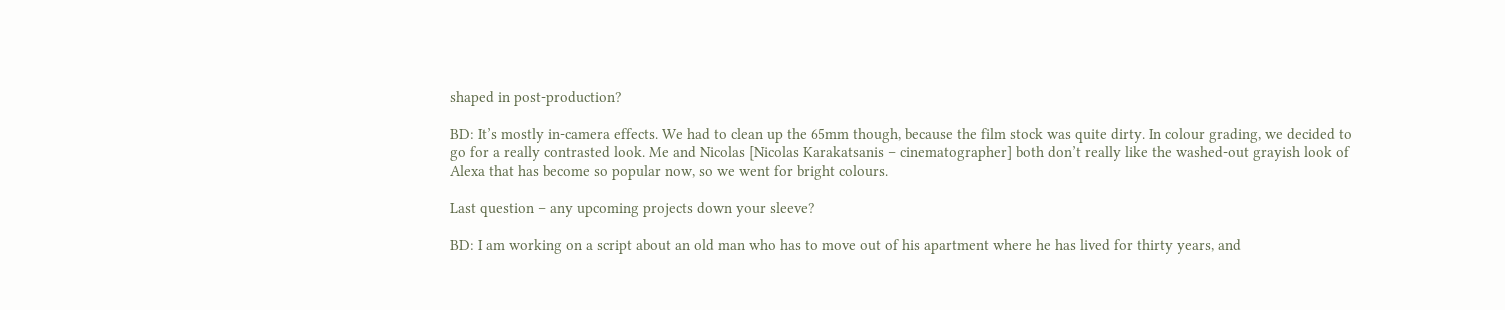shaped in post-production?

BD: It’s mostly in-camera effects. We had to clean up the 65mm though, because the film stock was quite dirty. In colour grading, we decided to go for a really contrasted look. Me and Nicolas [Nicolas Karakatsanis – cinematographer] both don’t really like the washed-out grayish look of Alexa that has become so popular now, so we went for bright colours.

Last question – any upcoming projects down your sleeve?

BD: I am working on a script about an old man who has to move out of his apartment where he has lived for thirty years, and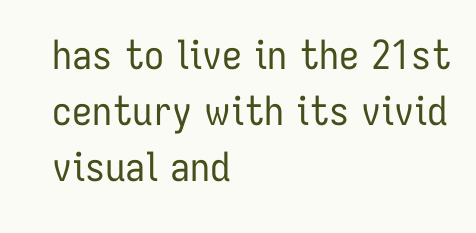has to live in the 21st century with its vivid visual and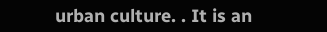urban culture. . It is an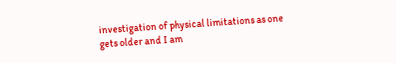investigation of physical limitations as one gets older and I am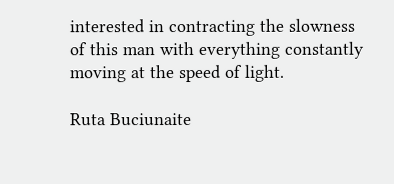interested in contracting the slowness of this man with everything constantly moving at the speed of light.

Ruta Buciunaite